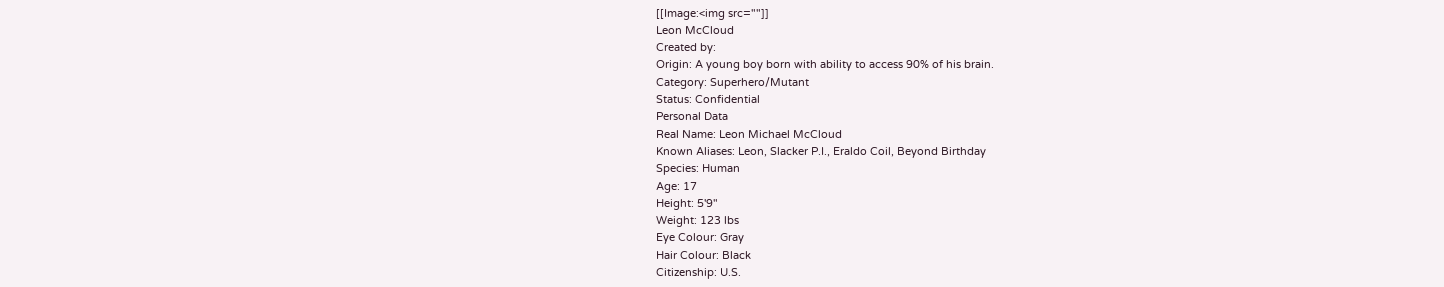[[Image:<img src=""]]
Leon McCloud
Created by:
Origin: A young boy born with ability to access 90% of his brain.
Category: Superhero/Mutant
Status: Confidential
Personal Data
Real Name: Leon Michael McCloud
Known Aliases: Leon, Slacker P.I., Eraldo Coil, Beyond Birthday
Species: Human
Age: 17
Height: 5'9"
Weight: 123 lbs
Eye Colour: Gray
Hair Colour: Black
Citizenship: U.S.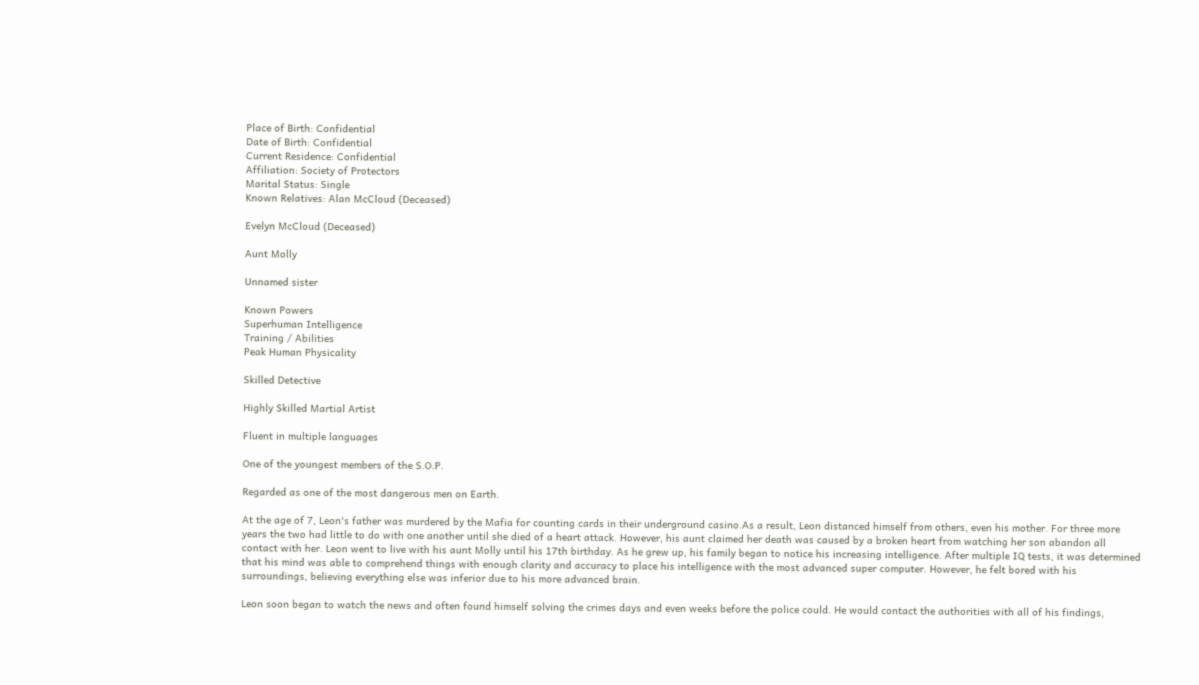Place of Birth: Confidential
Date of Birth: Confidential
Current Residence: Confidential
Affiliation: Society of Protectors
Marital Status: Single
Known Relatives: Alan McCloud (Deceased)

Evelyn McCloud (Deceased)

Aunt Molly

Unnamed sister

Known Powers
Superhuman Intelligence
Training / Abilities
Peak Human Physicality

Skilled Detective

Highly Skilled Martial Artist

Fluent in multiple languages

One of the youngest members of the S.O.P.

Regarded as one of the most dangerous men on Earth.

At the age of 7, Leon's father was murdered by the Mafia for counting cards in their underground casino.As a result, Leon distanced himself from others, even his mother. For three more years the two had little to do with one another until she died of a heart attack. However, his aunt claimed her death was caused by a broken heart from watching her son abandon all contact with her. Leon went to live with his aunt Molly until his 17th birthday. As he grew up, his family began to notice his increasing intelligence. After multiple IQ tests, it was determined that his mind was able to comprehend things with enough clarity and accuracy to place his intelligence with the most advanced super computer. However, he felt bored with his surroundings, believing everything else was inferior due to his more advanced brain.

Leon soon began to watch the news and often found himself solving the crimes days and even weeks before the police could. He would contact the authorities with all of his findings,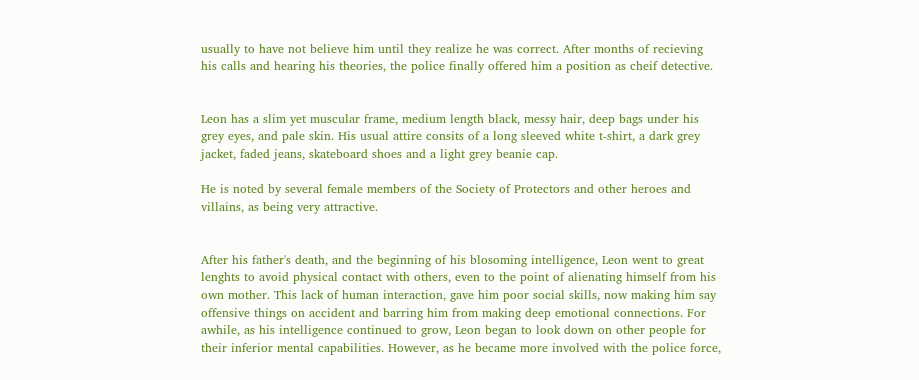usually to have not believe him until they realize he was correct. After months of recieving his calls and hearing his theories, the police finally offered him a position as cheif detective.


Leon has a slim yet muscular frame, medium length black, messy hair, deep bags under his grey eyes, and pale skin. His usual attire consits of a long sleeved white t-shirt, a dark grey jacket, faded jeans, skateboard shoes and a light grey beanie cap.

He is noted by several female members of the Society of Protectors and other heroes and villains, as being very attractive.


After his father's death, and the beginning of his blosoming intelligence, Leon went to great lenghts to avoid physical contact with others, even to the point of alienating himself from his own mother. This lack of human interaction, gave him poor social skills, now making him say offensive things on accident and barring him from making deep emotional connections. For awhile, as his intelligence continued to grow, Leon began to look down on other people for their inferior mental capabilities. However, as he became more involved with the police force,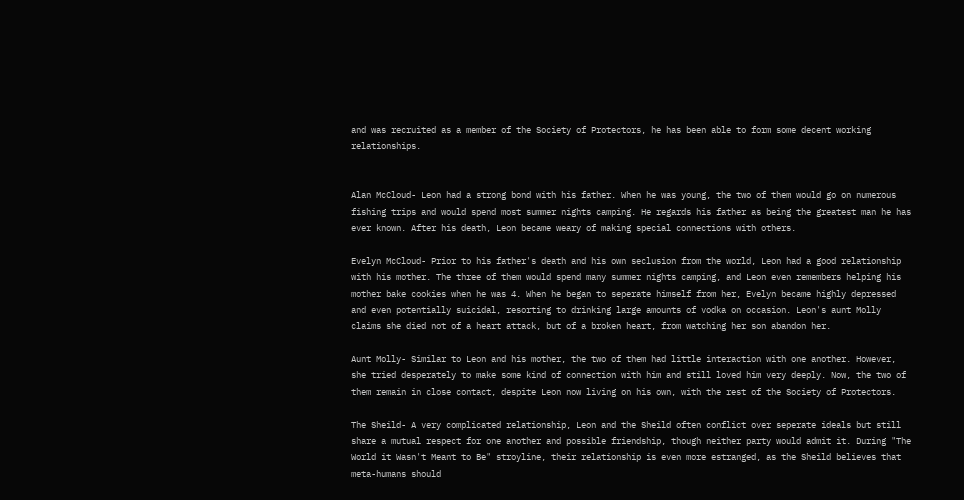and was recruited as a member of the Society of Protectors, he has been able to form some decent working relationships.


Alan McCloud- Leon had a strong bond with his father. When he was young, the two of them would go on numerous fishing trips and would spend most summer nights camping. He regards his father as being the greatest man he has ever known. After his death, Leon became weary of making special connections with others.

Evelyn McCloud- Prior to his father's death and his own seclusion from the world, Leon had a good relationship with his mother. The three of them would spend many summer nights camping, and Leon even remembers helping his mother bake cookies when he was 4. When he began to seperate himself from her, Evelyn became highly depressed and even potentially suicidal, resorting to drinking large amounts of vodka on occasion. Leon's aunt Molly claims she died not of a heart attack, but of a broken heart, from watching her son abandon her.

Aunt Molly- Similar to Leon and his mother, the two of them had little interaction with one another. However, she tried desperately to make some kind of connection with him and still loved him very deeply. Now, the two of them remain in close contact, despite Leon now living on his own, with the rest of the Society of Protectors.

The Sheild- A very complicated relationship, Leon and the Sheild often conflict over seperate ideals but still share a mutual respect for one another and possible friendship, though neither party would admit it. During "The World it Wasn't Meant to Be" stroyline, their relationship is even more estranged, as the Sheild believes that meta-humans should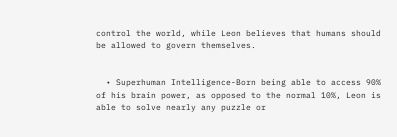control the world, while Leon believes that humans should be allowed to govern themselves.


  • Superhuman Intelligence-Born being able to access 90% of his brain power, as opposed to the normal 10%, Leon is able to solve nearly any puzzle or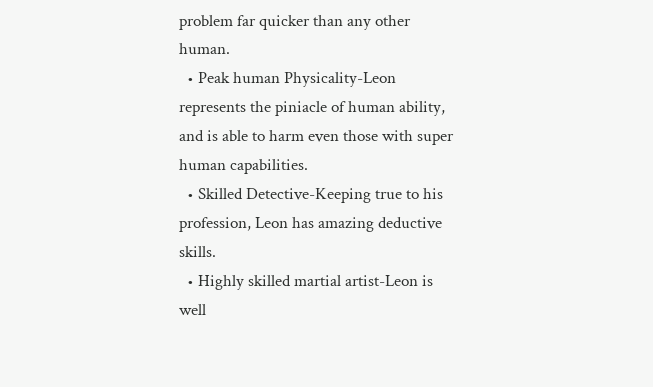problem far quicker than any other human.
  • Peak human Physicality-Leon represents the piniacle of human ability, and is able to harm even those with super human capabilities.
  • Skilled Detective-Keeping true to his profession, Leon has amazing deductive skills.
  • Highly skilled martial artist-Leon is well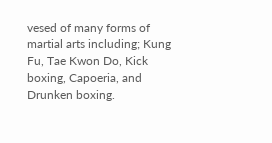vesed of many forms of martial arts including; Kung Fu, Tae Kwon Do, Kick boxing, Capoeria, and Drunken boxing.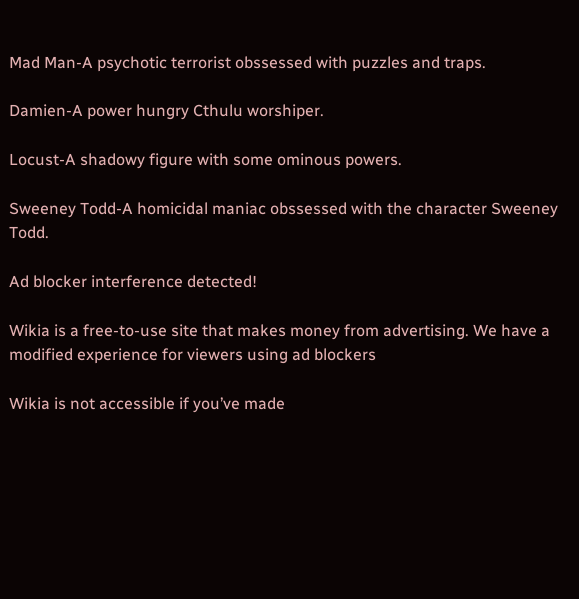Mad Man-A psychotic terrorist obssessed with puzzles and traps.

Damien-A power hungry Cthulu worshiper.

Locust-A shadowy figure with some ominous powers.

Sweeney Todd-A homicidal maniac obssessed with the character Sweeney Todd.

Ad blocker interference detected!

Wikia is a free-to-use site that makes money from advertising. We have a modified experience for viewers using ad blockers

Wikia is not accessible if you’ve made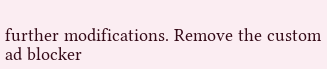further modifications. Remove the custom ad blocker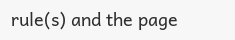rule(s) and the page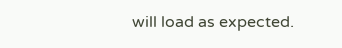will load as expected.